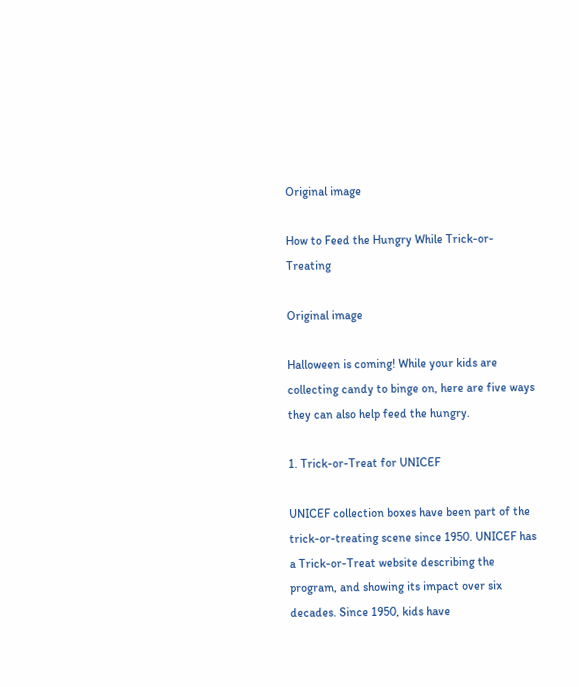Original image

How to Feed the Hungry While Trick-or-Treating

Original image

Halloween is coming! While your kids are collecting candy to binge on, here are five ways they can also help feed the hungry.

1. Trick-or-Treat for UNICEF

UNICEF collection boxes have been part of the trick-or-treating scene since 1950. UNICEF has a Trick-or-Treat website describing the program, and showing its impact over six decades. Since 1950, kids have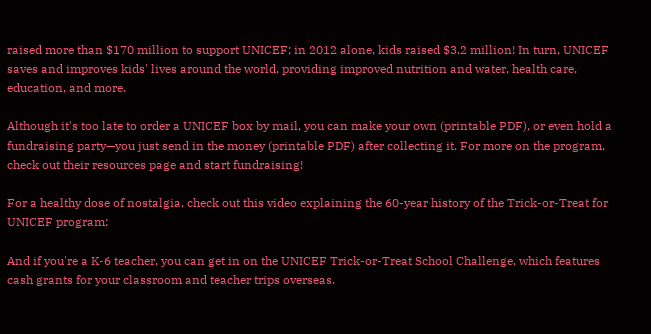raised more than $170 million to support UNICEF; in 2012 alone, kids raised $3.2 million! In turn, UNICEF saves and improves kids' lives around the world, providing improved nutrition and water, health care, education, and more.

Although it's too late to order a UNICEF box by mail, you can make your own (printable PDF), or even hold a fundraising party—you just send in the money (printable PDF) after collecting it. For more on the program, check out their resources page and start fundraising!

For a healthy dose of nostalgia, check out this video explaining the 60-year history of the Trick-or-Treat for UNICEF program:

And if you're a K-6 teacher, you can get in on the UNICEF Trick-or-Treat School Challenge, which features cash grants for your classroom and teacher trips overseas.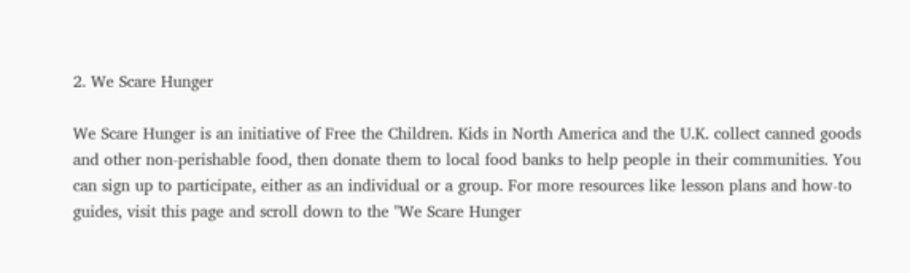2. We Scare Hunger

We Scare Hunger is an initiative of Free the Children. Kids in North America and the U.K. collect canned goods and other non-perishable food, then donate them to local food banks to help people in their communities. You can sign up to participate, either as an individual or a group. For more resources like lesson plans and how-to guides, visit this page and scroll down to the "We Scare Hunger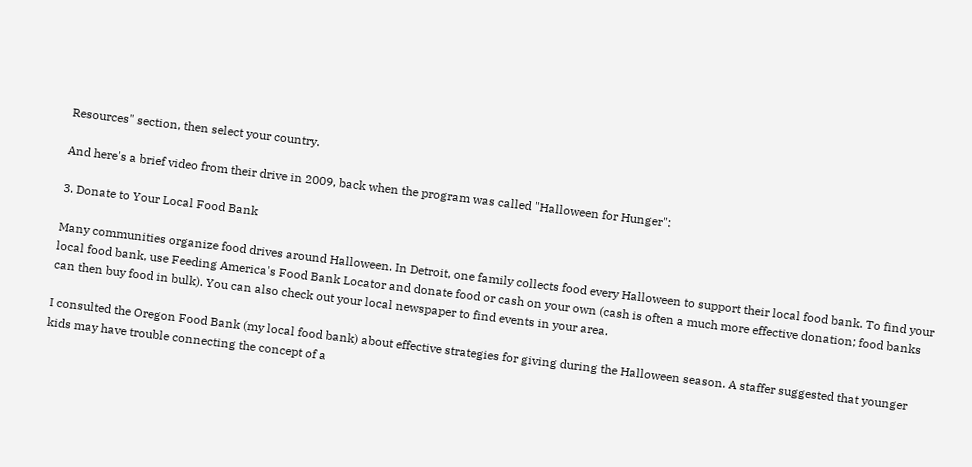Resources" section, then select your country.

And here's a brief video from their drive in 2009, back when the program was called "Halloween for Hunger":

3. Donate to Your Local Food Bank

Many communities organize food drives around Halloween. In Detroit, one family collects food every Halloween to support their local food bank. To find your local food bank, use Feeding America's Food Bank Locator and donate food or cash on your own (cash is often a much more effective donation; food banks can then buy food in bulk). You can also check out your local newspaper to find events in your area.

I consulted the Oregon Food Bank (my local food bank) about effective strategies for giving during the Halloween season. A staffer suggested that younger kids may have trouble connecting the concept of a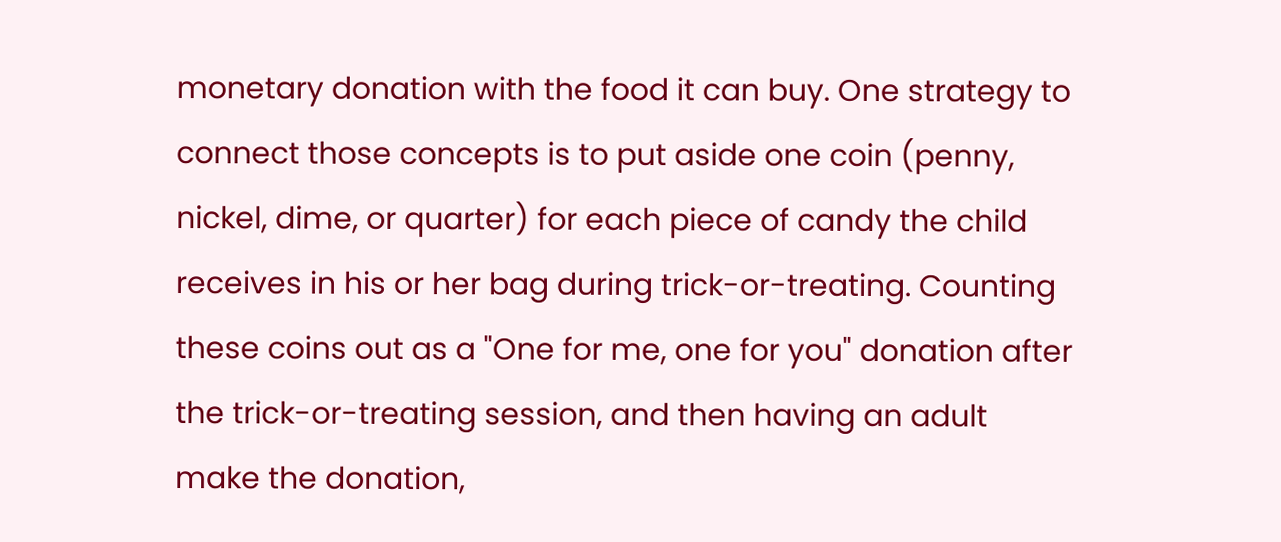monetary donation with the food it can buy. One strategy to connect those concepts is to put aside one coin (penny, nickel, dime, or quarter) for each piece of candy the child receives in his or her bag during trick-or-treating. Counting these coins out as a "One for me, one for you" donation after the trick-or-treating session, and then having an adult make the donation,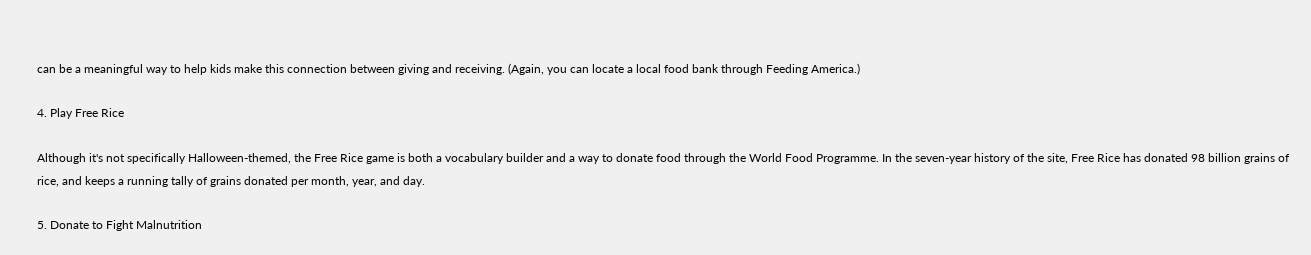can be a meaningful way to help kids make this connection between giving and receiving. (Again, you can locate a local food bank through Feeding America.)

4. Play Free Rice

Although it's not specifically Halloween-themed, the Free Rice game is both a vocabulary builder and a way to donate food through the World Food Programme. In the seven-year history of the site, Free Rice has donated 98 billion grains of rice, and keeps a running tally of grains donated per month, year, and day.

5. Donate to Fight Malnutrition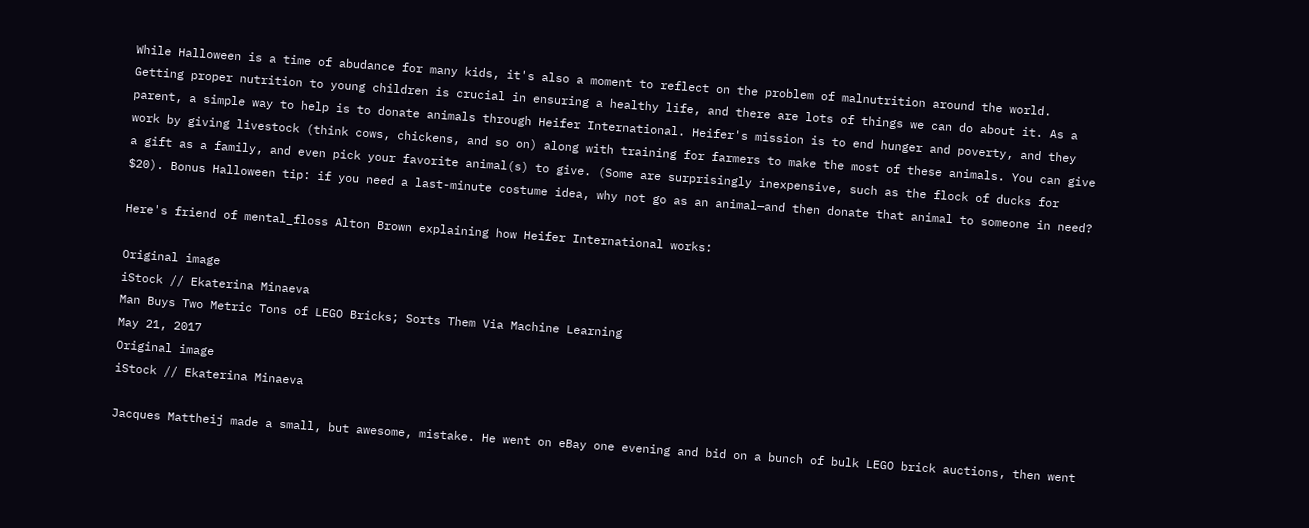While Halloween is a time of abudance for many kids, it's also a moment to reflect on the problem of malnutrition around the world. Getting proper nutrition to young children is crucial in ensuring a healthy life, and there are lots of things we can do about it. As a parent, a simple way to help is to donate animals through Heifer International. Heifer's mission is to end hunger and poverty, and they work by giving livestock (think cows, chickens, and so on) along with training for farmers to make the most of these animals. You can give a gift as a family, and even pick your favorite animal(s) to give. (Some are surprisingly inexpensive, such as the flock of ducks for $20). Bonus Halloween tip: if you need a last-minute costume idea, why not go as an animal—and then donate that animal to someone in need?

Here's friend of mental_floss Alton Brown explaining how Heifer International works:

Original image
iStock // Ekaterina Minaeva
Man Buys Two Metric Tons of LEGO Bricks; Sorts Them Via Machine Learning
May 21, 2017
Original image
iStock // Ekaterina Minaeva

Jacques Mattheij made a small, but awesome, mistake. He went on eBay one evening and bid on a bunch of bulk LEGO brick auctions, then went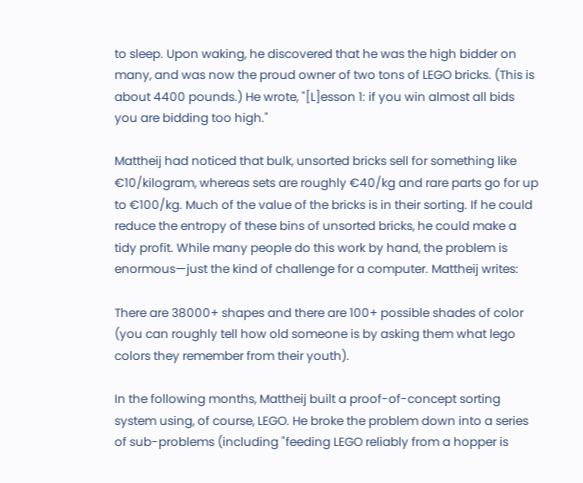to sleep. Upon waking, he discovered that he was the high bidder on many, and was now the proud owner of two tons of LEGO bricks. (This is about 4400 pounds.) He wrote, "[L]esson 1: if you win almost all bids you are bidding too high."

Mattheij had noticed that bulk, unsorted bricks sell for something like €10/kilogram, whereas sets are roughly €40/kg and rare parts go for up to €100/kg. Much of the value of the bricks is in their sorting. If he could reduce the entropy of these bins of unsorted bricks, he could make a tidy profit. While many people do this work by hand, the problem is enormous—just the kind of challenge for a computer. Mattheij writes:

There are 38000+ shapes and there are 100+ possible shades of color (you can roughly tell how old someone is by asking them what lego colors they remember from their youth).

In the following months, Mattheij built a proof-of-concept sorting system using, of course, LEGO. He broke the problem down into a series of sub-problems (including "feeding LEGO reliably from a hopper is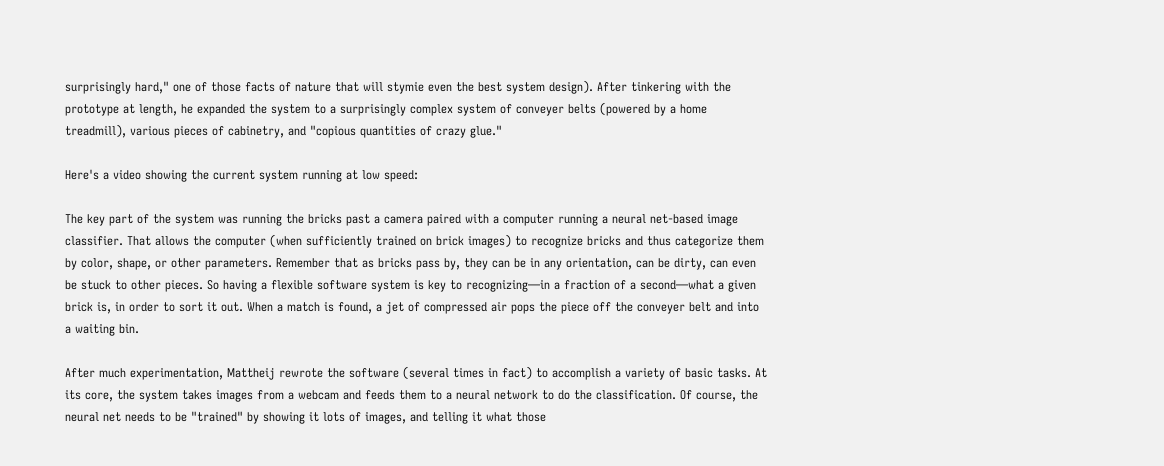surprisingly hard," one of those facts of nature that will stymie even the best system design). After tinkering with the prototype at length, he expanded the system to a surprisingly complex system of conveyer belts (powered by a home treadmill), various pieces of cabinetry, and "copious quantities of crazy glue."

Here's a video showing the current system running at low speed:

The key part of the system was running the bricks past a camera paired with a computer running a neural net-based image classifier. That allows the computer (when sufficiently trained on brick images) to recognize bricks and thus categorize them by color, shape, or other parameters. Remember that as bricks pass by, they can be in any orientation, can be dirty, can even be stuck to other pieces. So having a flexible software system is key to recognizing—in a fraction of a second—what a given brick is, in order to sort it out. When a match is found, a jet of compressed air pops the piece off the conveyer belt and into a waiting bin.

After much experimentation, Mattheij rewrote the software (several times in fact) to accomplish a variety of basic tasks. At its core, the system takes images from a webcam and feeds them to a neural network to do the classification. Of course, the neural net needs to be "trained" by showing it lots of images, and telling it what those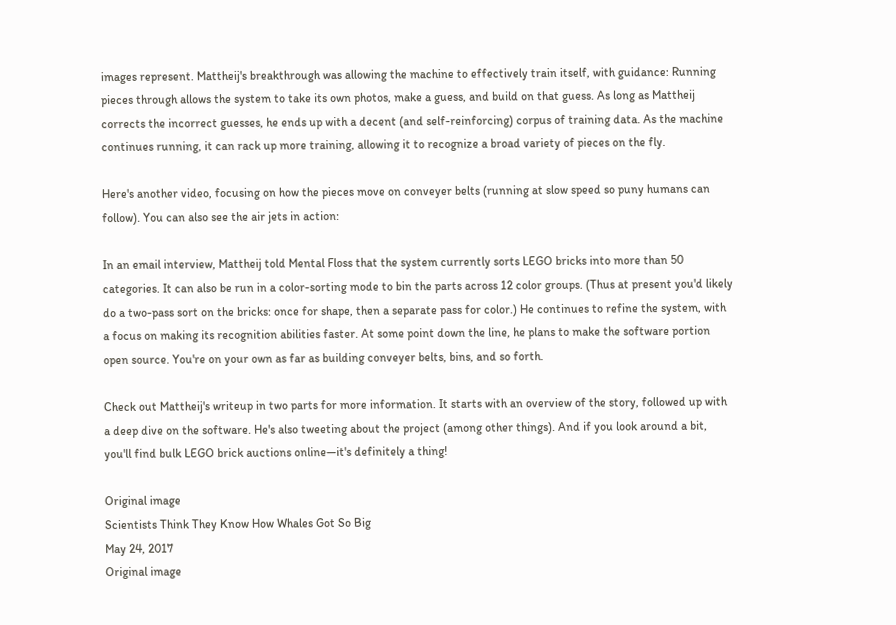images represent. Mattheij's breakthrough was allowing the machine to effectively train itself, with guidance: Running pieces through allows the system to take its own photos, make a guess, and build on that guess. As long as Mattheij corrects the incorrect guesses, he ends up with a decent (and self-reinforcing) corpus of training data. As the machine continues running, it can rack up more training, allowing it to recognize a broad variety of pieces on the fly.

Here's another video, focusing on how the pieces move on conveyer belts (running at slow speed so puny humans can follow). You can also see the air jets in action:

In an email interview, Mattheij told Mental Floss that the system currently sorts LEGO bricks into more than 50 categories. It can also be run in a color-sorting mode to bin the parts across 12 color groups. (Thus at present you'd likely do a two-pass sort on the bricks: once for shape, then a separate pass for color.) He continues to refine the system, with a focus on making its recognition abilities faster. At some point down the line, he plans to make the software portion open source. You're on your own as far as building conveyer belts, bins, and so forth.

Check out Mattheij's writeup in two parts for more information. It starts with an overview of the story, followed up with a deep dive on the software. He's also tweeting about the project (among other things). And if you look around a bit, you'll find bulk LEGO brick auctions online—it's definitely a thing!

Original image
Scientists Think They Know How Whales Got So Big
May 24, 2017
Original image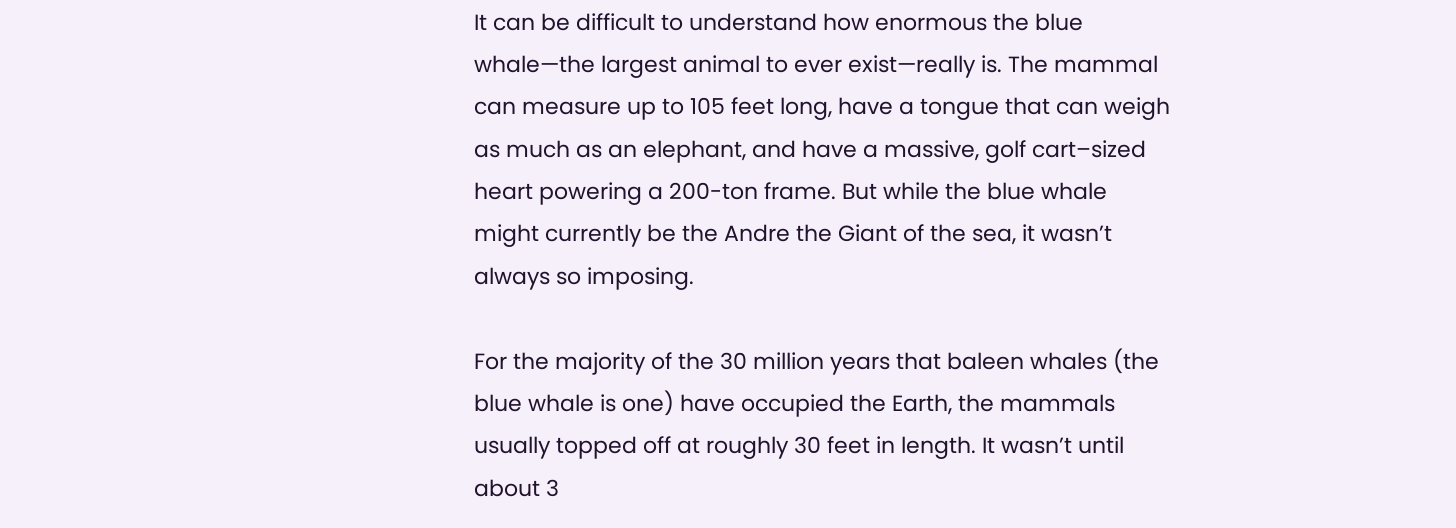It can be difficult to understand how enormous the blue whale—the largest animal to ever exist—really is. The mammal can measure up to 105 feet long, have a tongue that can weigh as much as an elephant, and have a massive, golf cart–sized heart powering a 200-ton frame. But while the blue whale might currently be the Andre the Giant of the sea, it wasn’t always so imposing.

For the majority of the 30 million years that baleen whales (the blue whale is one) have occupied the Earth, the mammals usually topped off at roughly 30 feet in length. It wasn’t until about 3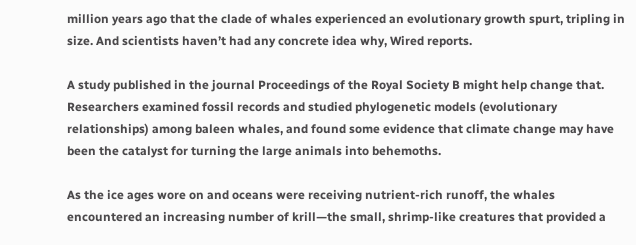million years ago that the clade of whales experienced an evolutionary growth spurt, tripling in size. And scientists haven’t had any concrete idea why, Wired reports.

A study published in the journal Proceedings of the Royal Society B might help change that. Researchers examined fossil records and studied phylogenetic models (evolutionary relationships) among baleen whales, and found some evidence that climate change may have been the catalyst for turning the large animals into behemoths.

As the ice ages wore on and oceans were receiving nutrient-rich runoff, the whales encountered an increasing number of krill—the small, shrimp-like creatures that provided a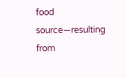food source—resulting from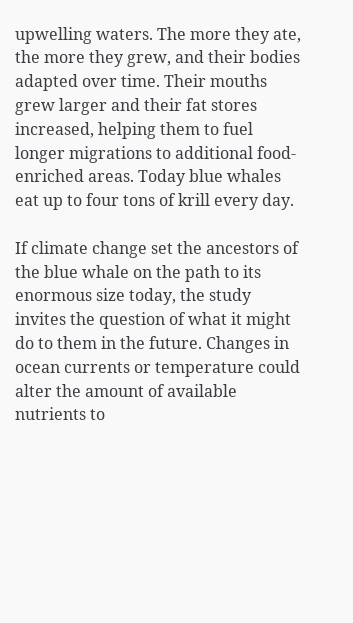upwelling waters. The more they ate, the more they grew, and their bodies adapted over time. Their mouths grew larger and their fat stores increased, helping them to fuel longer migrations to additional food-enriched areas. Today blue whales eat up to four tons of krill every day.

If climate change set the ancestors of the blue whale on the path to its enormous size today, the study invites the question of what it might do to them in the future. Changes in ocean currents or temperature could alter the amount of available nutrients to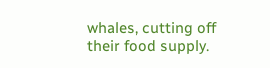whales, cutting off their food supply.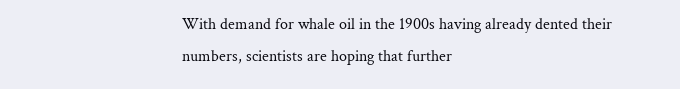With demand for whale oil in the 1900s having already dented their numbers, scientists are hoping that further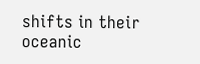shifts in their oceanic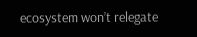ecosystem won’t relegate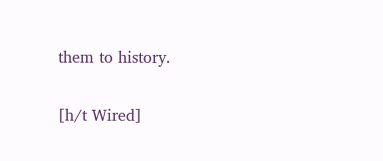them to history.

[h/t Wired]